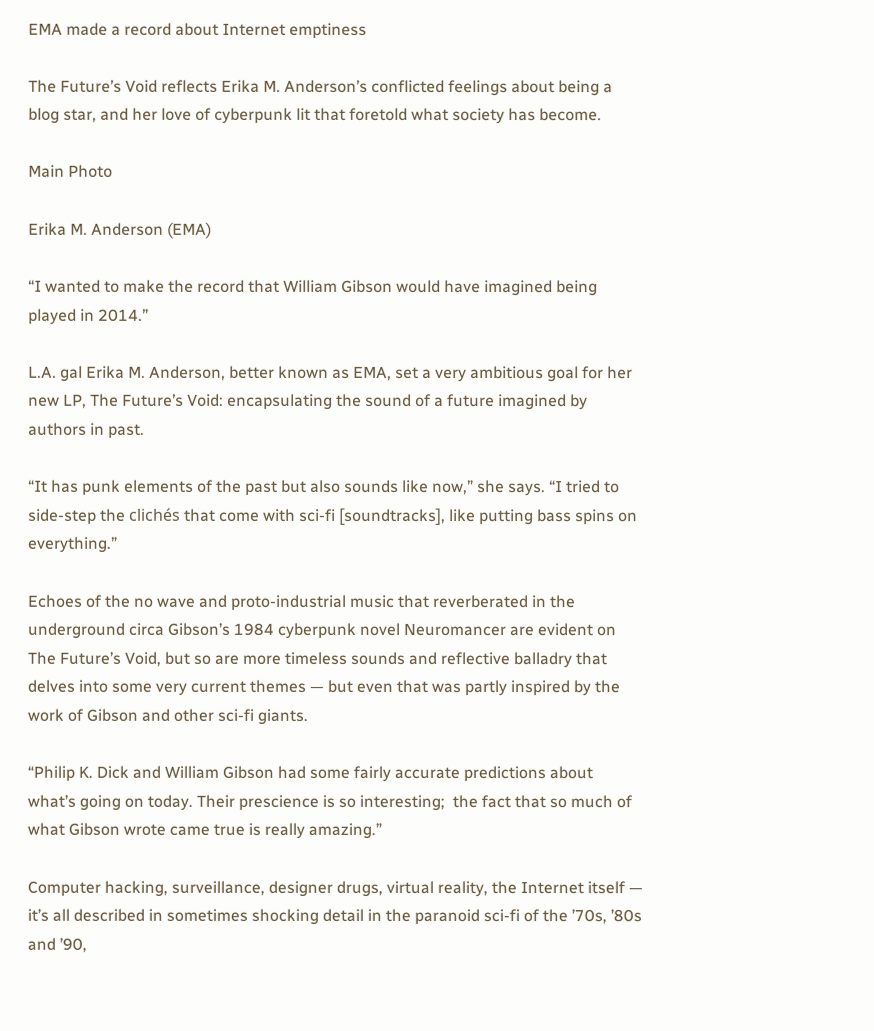EMA made a record about Internet emptiness

The Future’s Void reflects Erika M. Anderson’s conflicted feelings about being a blog star, and her love of cyberpunk lit that foretold what society has become.

Main Photo

Erika M. Anderson (EMA)

“I wanted to make the record that William Gibson would have imagined being played in 2014.”

L.A. gal Erika M. Anderson, better known as EMA, set a very ambitious goal for her new LP, The Future’s Void: encapsulating the sound of a future imagined by authors in past.

“It has punk elements of the past but also sounds like now,” she says. “I tried to side-step the clichés that come with sci-fi [soundtracks], like putting bass spins on everything.”

Echoes of the no wave and proto-industrial music that reverberated in the underground circa Gibson’s 1984 cyberpunk novel Neuromancer are evident on The Future’s Void, but so are more timeless sounds and reflective balladry that delves into some very current themes — but even that was partly inspired by the work of Gibson and other sci-fi giants.

“Philip K. Dick and William Gibson had some fairly accurate predictions about what’s going on today. Their prescience is so interesting;  the fact that so much of what Gibson wrote came true is really amazing.”

Computer hacking, surveillance, designer drugs, virtual reality, the Internet itself — it’s all described in sometimes shocking detail in the paranoid sci-fi of the ’70s, ’80s and ’90,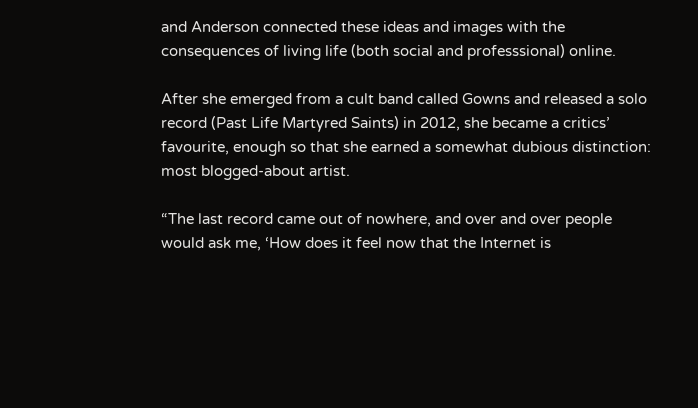and Anderson connected these ideas and images with the consequences of living life (both social and professsional) online.

After she emerged from a cult band called Gowns and released a solo record (Past Life Martyred Saints) in 2012, she became a critics’ favourite, enough so that she earned a somewhat dubious distinction: most blogged-about artist.

“The last record came out of nowhere, and over and over people would ask me, ‘How does it feel now that the Internet is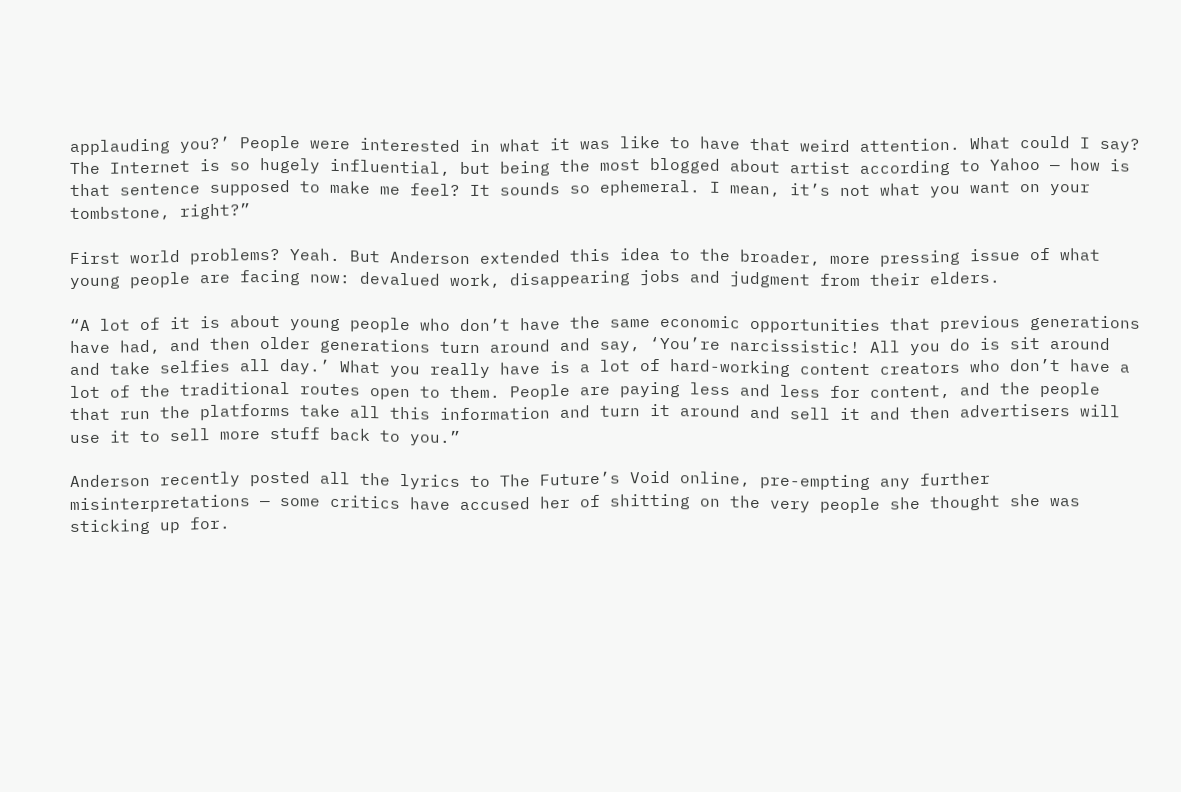applauding you?’ People were interested in what it was like to have that weird attention. What could I say? The Internet is so hugely influential, but being the most blogged about artist according to Yahoo — how is that sentence supposed to make me feel? It sounds so ephemeral. I mean, it’s not what you want on your tombstone, right?”

First world problems? Yeah. But Anderson extended this idea to the broader, more pressing issue of what young people are facing now: devalued work, disappearing jobs and judgment from their elders.

“A lot of it is about young people who don’t have the same economic opportunities that previous generations have had, and then older generations turn around and say, ‘You’re narcissistic! All you do is sit around and take selfies all day.’ What you really have is a lot of hard-working content creators who don’t have a lot of the traditional routes open to them. People are paying less and less for content, and the people that run the platforms take all this information and turn it around and sell it and then advertisers will use it to sell more stuff back to you.”

Anderson recently posted all the lyrics to The Future’s Void online, pre-empting any further misinterpretations — some critics have accused her of shitting on the very people she thought she was sticking up for.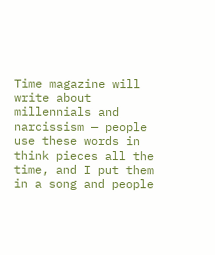Time magazine will write about millennials and narcissism — people use these words in think pieces all the time, and I put them in a song and people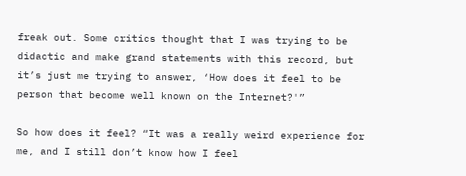freak out. Some critics thought that I was trying to be didactic and make grand statements with this record, but it’s just me trying to answer, ‘How does it feel to be person that become well known on the Internet?'”

So how does it feel? “It was a really weird experience for me, and I still don’t know how I feel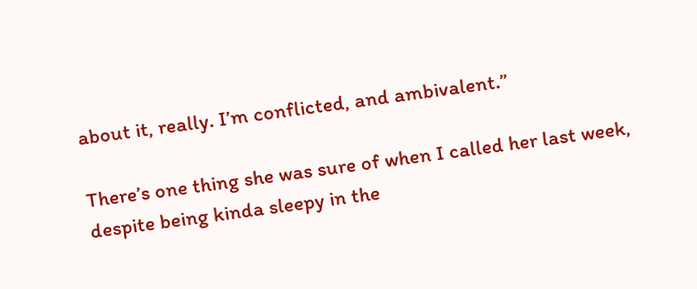about it, really. I’m conflicted, and ambivalent.”

There’s one thing she was sure of when I called her last week, despite being kinda sleepy in the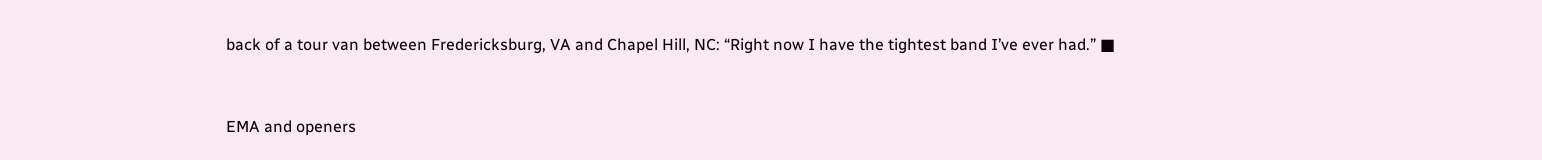back of a tour van between Fredericksburg, VA and Chapel Hill, NC: “Right now I have the tightest band I’ve ever had.” ■


EMA and openers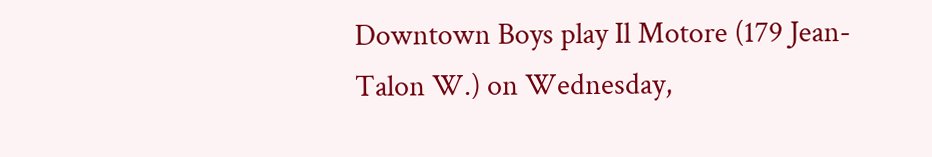Downtown Boys play Il Motore (179 Jean-Talon W.) on Wednesday,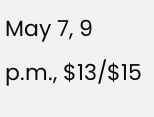May 7, 9 p.m., $13/$15